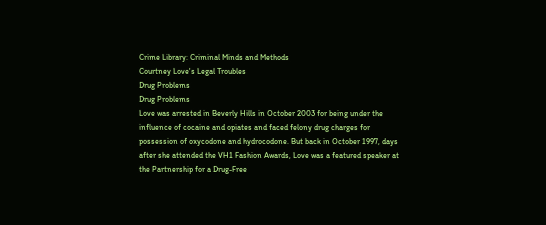Crime Library: Criminal Minds and Methods
Courtney Love's Legal Troubles
Drug Problems
Drug Problems
Love was arrested in Beverly Hills in October 2003 for being under the influence of cocaine and opiates and faced felony drug charges for possession of oxycodone and hydrocodone. But back in October 1997, days after she attended the VH1 Fashion Awards, Love was a featured speaker at the Partnership for a Drug-Free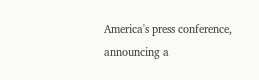America's press conference, announcing a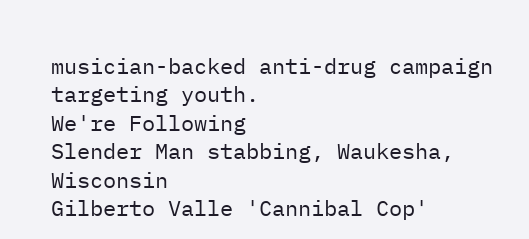musician-backed anti-drug campaign targeting youth.
We're Following
Slender Man stabbing, Waukesha, Wisconsin
Gilberto Valle 'Cannibal Cop'